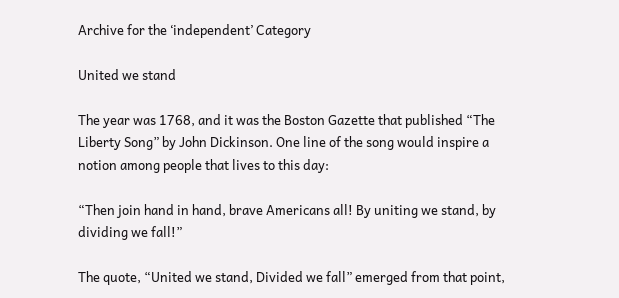Archive for the ‘independent’ Category

United we stand

The year was 1768, and it was the Boston Gazette that published “The Liberty Song” by John Dickinson. One line of the song would inspire a notion among people that lives to this day:

“Then join hand in hand, brave Americans all! By uniting we stand, by dividing we fall!”

The quote, “United we stand, Divided we fall” emerged from that point,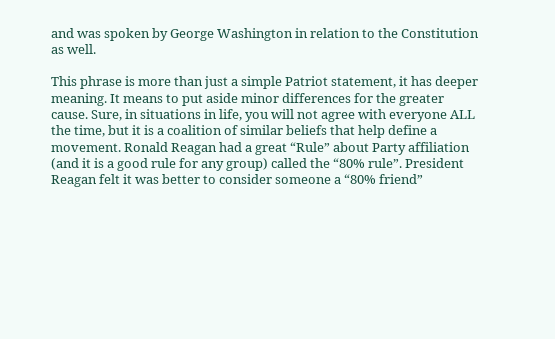and was spoken by George Washington in relation to the Constitution as well.

This phrase is more than just a simple Patriot statement, it has deeper meaning. It means to put aside minor differences for the greater cause. Sure, in situations in life, you will not agree with everyone ALL the time, but it is a coalition of similar beliefs that help define a movement. Ronald Reagan had a great “Rule” about Party affiliation (and it is a good rule for any group) called the “80% rule”. President Reagan felt it was better to consider someone a “80% friend”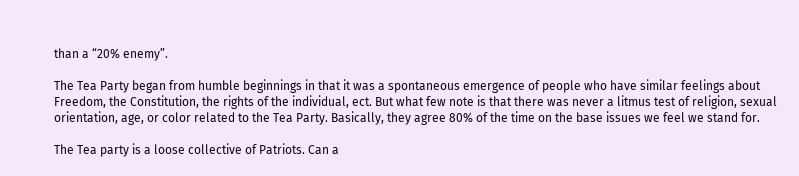than a “20% enemy”.

The Tea Party began from humble beginnings in that it was a spontaneous emergence of people who have similar feelings about Freedom, the Constitution, the rights of the individual, ect. But what few note is that there was never a litmus test of religion, sexual orientation, age, or color related to the Tea Party. Basically, they agree 80% of the time on the base issues we feel we stand for.

The Tea party is a loose collective of Patriots. Can a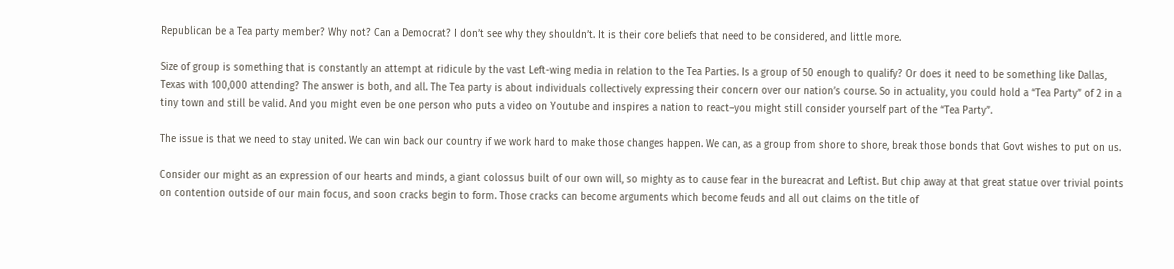Republican be a Tea party member? Why not? Can a Democrat? I don’t see why they shouldn’t. It is their core beliefs that need to be considered, and little more.

Size of group is something that is constantly an attempt at ridicule by the vast Left-wing media in relation to the Tea Parties. Is a group of 50 enough to qualify? Or does it need to be something like Dallas, Texas with 100,000 attending? The answer is both, and all. The Tea party is about individuals collectively expressing their concern over our nation’s course. So in actuality, you could hold a “Tea Party” of 2 in a tiny town and still be valid. And you might even be one person who puts a video on Youtube and inspires a nation to react–you might still consider yourself part of the “Tea Party”.

The issue is that we need to stay united. We can win back our country if we work hard to make those changes happen. We can, as a group from shore to shore, break those bonds that Govt wishes to put on us.

Consider our might as an expression of our hearts and minds, a giant colossus built of our own will, so mighty as to cause fear in the bureacrat and Leftist. But chip away at that great statue over trivial points on contention outside of our main focus, and soon cracks begin to form. Those cracks can become arguments which become feuds and all out claims on the title of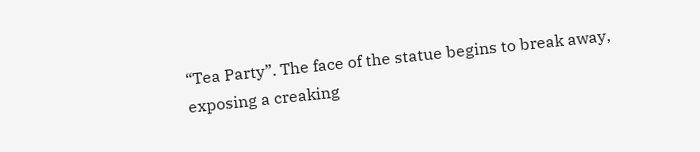“Tea Party”. The face of the statue begins to break away, exposing a creaking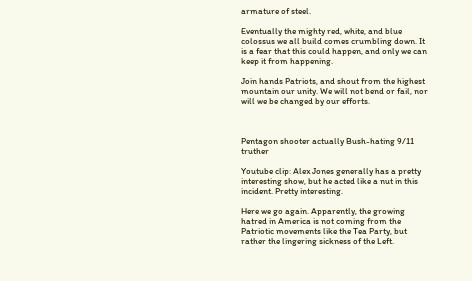armature of steel.

Eventually the mighty red, white, and blue colossus we all build comes crumbling down. It is a fear that this could happen, and only we can keep it from happening.

Join hands Patriots, and shout from the highest mountain our unity. We will not bend or fail, nor will we be changed by our efforts.



Pentagon shooter actually Bush-hating 9/11 truther

Youtube clip: Alex Jones generally has a pretty interesting show, but he acted like a nut in this incident. Pretty interesting.

Here we go again. Apparently, the growing hatred in America is not coming from the Patriotic movements like the Tea Party, but rather the lingering sickness of the Left.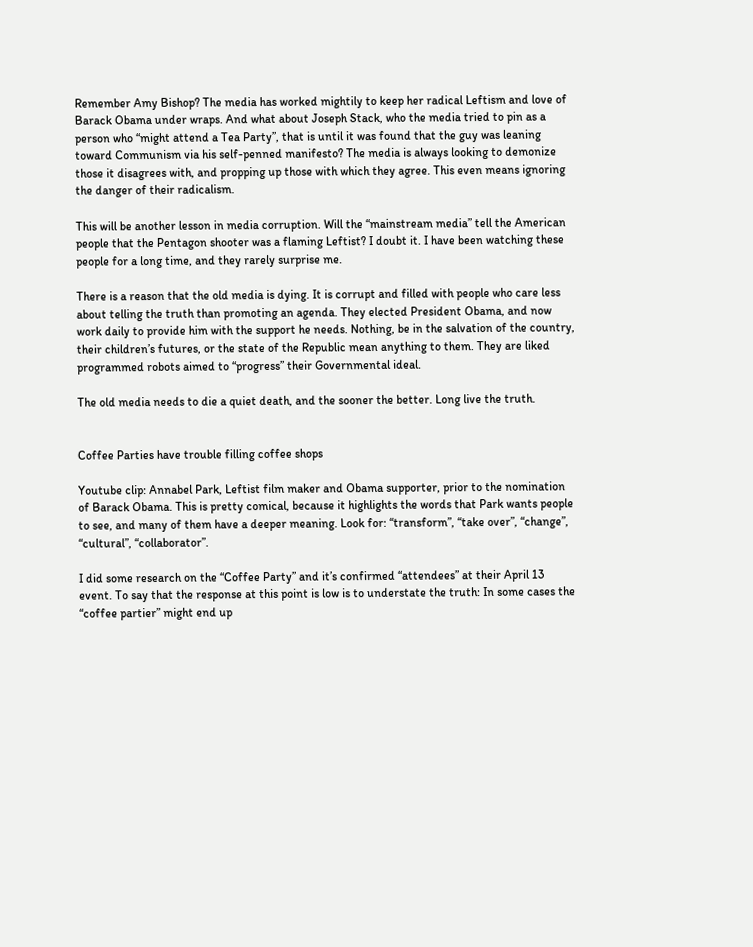Remember Amy Bishop? The media has worked mightily to keep her radical Leftism and love of Barack Obama under wraps. And what about Joseph Stack, who the media tried to pin as a person who “might attend a Tea Party”, that is until it was found that the guy was leaning toward Communism via his self-penned manifesto? The media is always looking to demonize those it disagrees with, and propping up those with which they agree. This even means ignoring the danger of their radicalism.

This will be another lesson in media corruption. Will the “mainstream media” tell the American people that the Pentagon shooter was a flaming Leftist? I doubt it. I have been watching these people for a long time, and they rarely surprise me.

There is a reason that the old media is dying. It is corrupt and filled with people who care less about telling the truth than promoting an agenda. They elected President Obama, and now work daily to provide him with the support he needs. Nothing, be in the salvation of the country, their children’s futures, or the state of the Republic mean anything to them. They are liked programmed robots aimed to “progress” their Governmental ideal.

The old media needs to die a quiet death, and the sooner the better. Long live the truth.


Coffee Parties have trouble filling coffee shops

Youtube clip: Annabel Park, Leftist film maker and Obama supporter, prior to the nomination of Barack Obama. This is pretty comical, because it highlights the words that Park wants people to see, and many of them have a deeper meaning. Look for: “transform”, “take over”, “change”, “cultural”, “collaborator”.

I did some research on the “Coffee Party” and it’s confirmed “attendees” at their April 13 event. To say that the response at this point is low is to understate the truth: In some cases the “coffee partier” might end up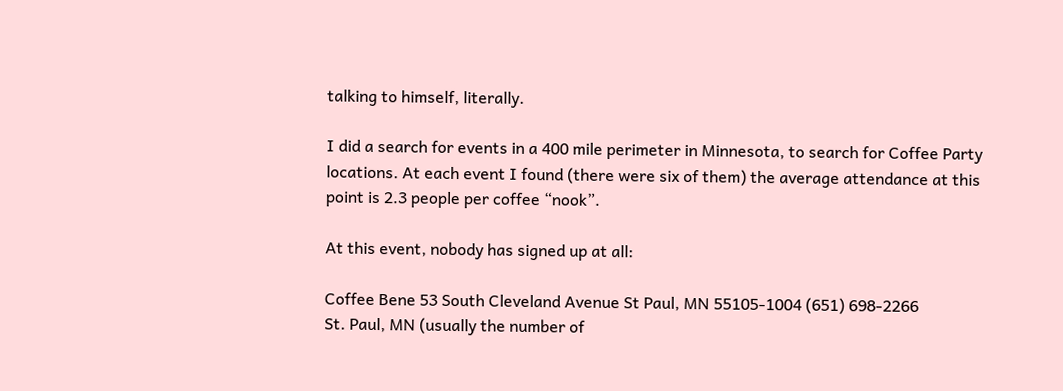talking to himself, literally.

I did a search for events in a 400 mile perimeter in Minnesota, to search for Coffee Party locations. At each event I found (there were six of them) the average attendance at this point is 2.3 people per coffee “nook”.

At this event, nobody has signed up at all:

Coffee Bene 53 South Cleveland Avenue St Paul, MN 55105-1004 (651) 698-2266
St. Paul, MN (usually the number of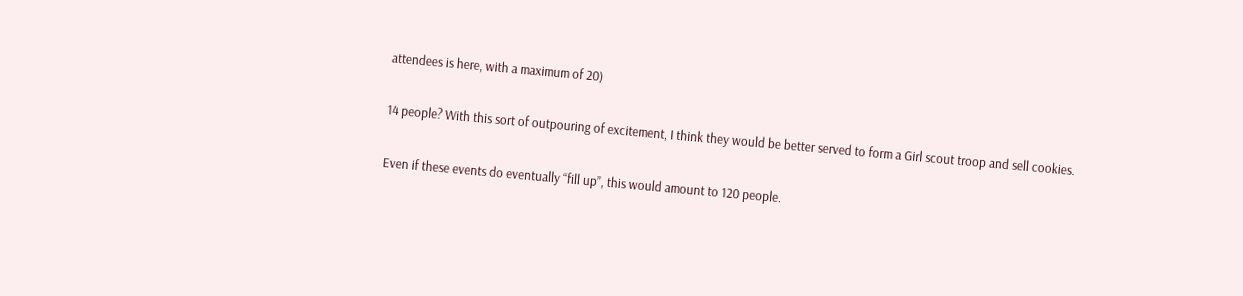attendees is here, with a maximum of 20)

14 people? With this sort of outpouring of excitement, I think they would be better served to form a Girl scout troop and sell cookies.

Even if these events do eventually “fill up”, this would amount to 120 people.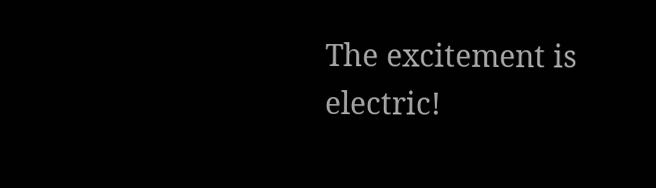The excitement is electric!